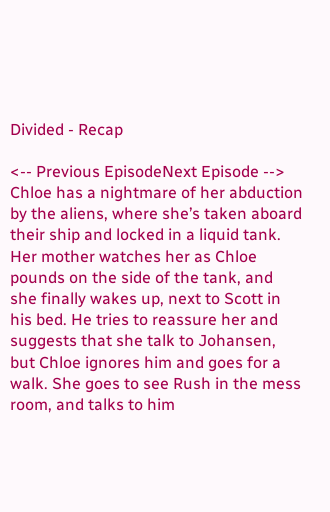Divided - Recap

<-- Previous EpisodeNext Episode -->
Chloe has a nightmare of her abduction by the aliens, where she’s taken aboard their ship and locked in a liquid tank. Her mother watches her as Chloe pounds on the side of the tank, and she finally wakes up, next to Scott in his bed. He tries to reassure her and suggests that she talk to Johansen, but Chloe ignores him and goes for a walk. She goes to see Rush in the mess room, and talks to him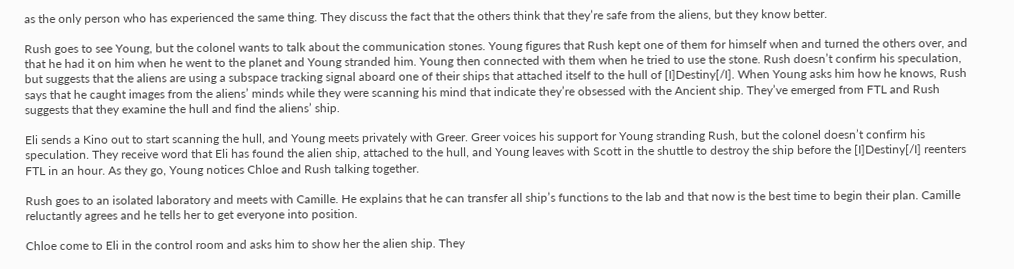as the only person who has experienced the same thing. They discuss the fact that the others think that they’re safe from the aliens, but they know better.

Rush goes to see Young, but the colonel wants to talk about the communication stones. Young figures that Rush kept one of them for himself when and turned the others over, and that he had it on him when he went to the planet and Young stranded him. Young then connected with them when he tried to use the stone. Rush doesn’t confirm his speculation, but suggests that the aliens are using a subspace tracking signal aboard one of their ships that attached itself to the hull of [I]Destiny[/I]. When Young asks him how he knows, Rush says that he caught images from the aliens’ minds while they were scanning his mind that indicate they’re obsessed with the Ancient ship. They’ve emerged from FTL and Rush suggests that they examine the hull and find the aliens’ ship.

Eli sends a Kino out to start scanning the hull, and Young meets privately with Greer. Greer voices his support for Young stranding Rush, but the colonel doesn’t confirm his speculation. They receive word that Eli has found the alien ship, attached to the hull, and Young leaves with Scott in the shuttle to destroy the ship before the [I]Destiny[/I] reenters FTL in an hour. As they go, Young notices Chloe and Rush talking together.

Rush goes to an isolated laboratory and meets with Camille. He explains that he can transfer all ship’s functions to the lab and that now is the best time to begin their plan. Camille reluctantly agrees and he tells her to get everyone into position.

Chloe come to Eli in the control room and asks him to show her the alien ship. They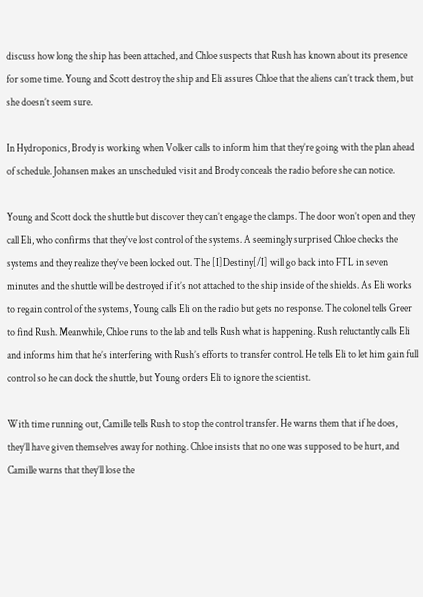discuss how long the ship has been attached, and Chloe suspects that Rush has known about its presence for some time. Young and Scott destroy the ship and Eli assures Chloe that the aliens can’t track them, but she doesn’t seem sure.

In Hydroponics, Brody is working when Volker calls to inform him that they’re going with the plan ahead of schedule. Johansen makes an unscheduled visit and Brody conceals the radio before she can notice.

Young and Scott dock the shuttle but discover they can’t engage the clamps. The door won’t open and they call Eli, who confirms that they’ve lost control of the systems. A seemingly surprised Chloe checks the systems and they realize they’ve been locked out. The [I]Destiny[/I] will go back into FTL in seven minutes and the shuttle will be destroyed if it’s not attached to the ship inside of the shields. As Eli works to regain control of the systems, Young calls Eli on the radio but gets no response. The colonel tells Greer to find Rush. Meanwhile, Chloe runs to the lab and tells Rush what is happening. Rush reluctantly calls Eli and informs him that he’s interfering with Rush’s efforts to transfer control. He tells Eli to let him gain full control so he can dock the shuttle, but Young orders Eli to ignore the scientist.

With time running out, Camille tells Rush to stop the control transfer. He warns them that if he does, they’ll have given themselves away for nothing. Chloe insists that no one was supposed to be hurt, and Camille warns that they’ll lose the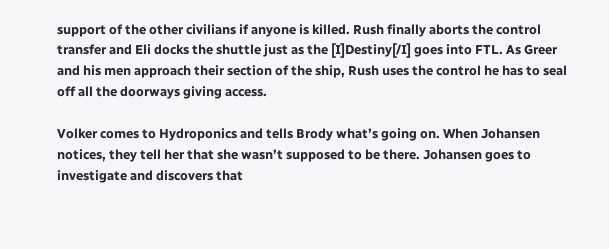support of the other civilians if anyone is killed. Rush finally aborts the control transfer and Eli docks the shuttle just as the [I]Destiny[/I] goes into FTL. As Greer and his men approach their section of the ship, Rush uses the control he has to seal off all the doorways giving access.

Volker comes to Hydroponics and tells Brody what’s going on. When Johansen notices, they tell her that she wasn’t supposed to be there. Johansen goes to investigate and discovers that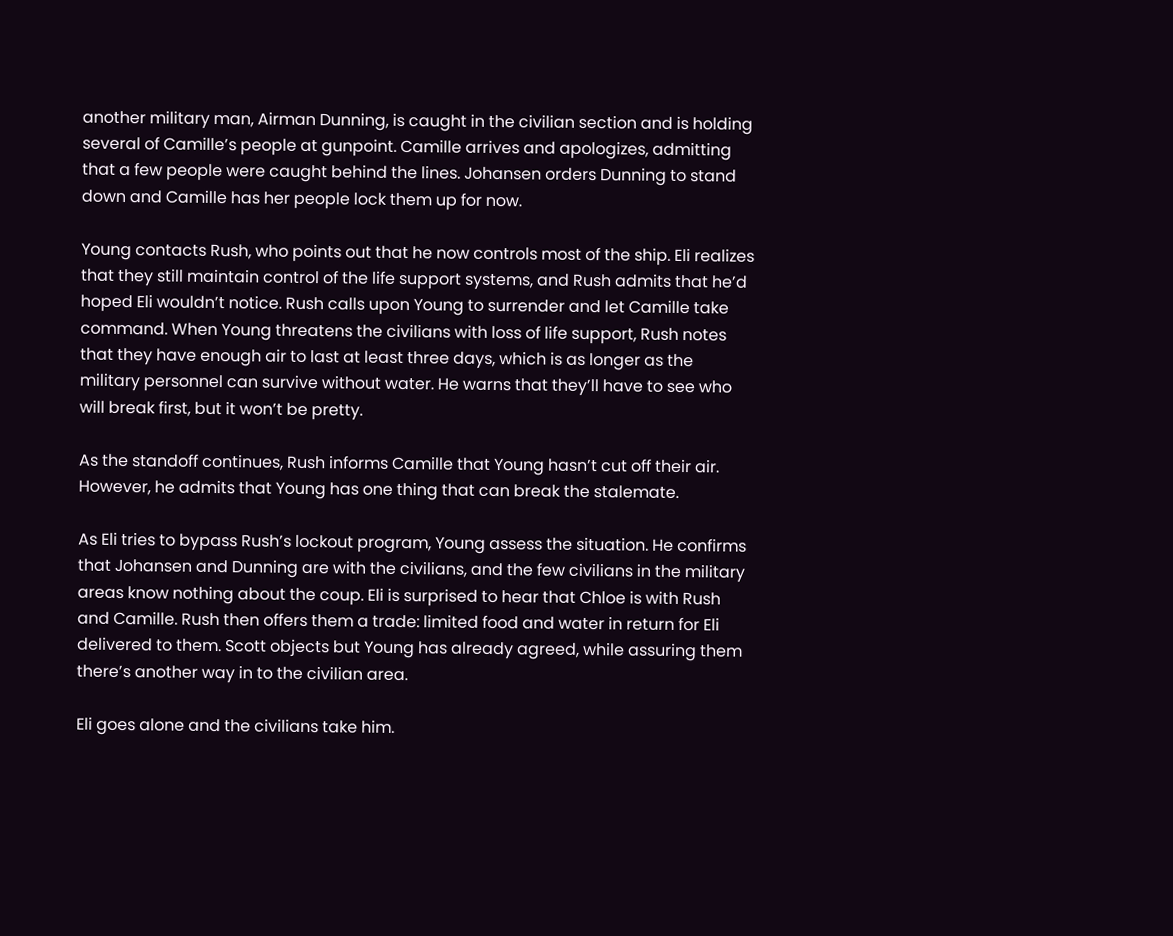another military man, Airman Dunning, is caught in the civilian section and is holding several of Camille’s people at gunpoint. Camille arrives and apologizes, admitting that a few people were caught behind the lines. Johansen orders Dunning to stand down and Camille has her people lock them up for now.

Young contacts Rush, who points out that he now controls most of the ship. Eli realizes that they still maintain control of the life support systems, and Rush admits that he’d hoped Eli wouldn’t notice. Rush calls upon Young to surrender and let Camille take command. When Young threatens the civilians with loss of life support, Rush notes that they have enough air to last at least three days, which is as longer as the military personnel can survive without water. He warns that they’ll have to see who will break first, but it won’t be pretty.

As the standoff continues, Rush informs Camille that Young hasn’t cut off their air. However, he admits that Young has one thing that can break the stalemate.

As Eli tries to bypass Rush’s lockout program, Young assess the situation. He confirms that Johansen and Dunning are with the civilians, and the few civilians in the military areas know nothing about the coup. Eli is surprised to hear that Chloe is with Rush and Camille. Rush then offers them a trade: limited food and water in return for Eli delivered to them. Scott objects but Young has already agreed, while assuring them there’s another way in to the civilian area.

Eli goes alone and the civilians take him.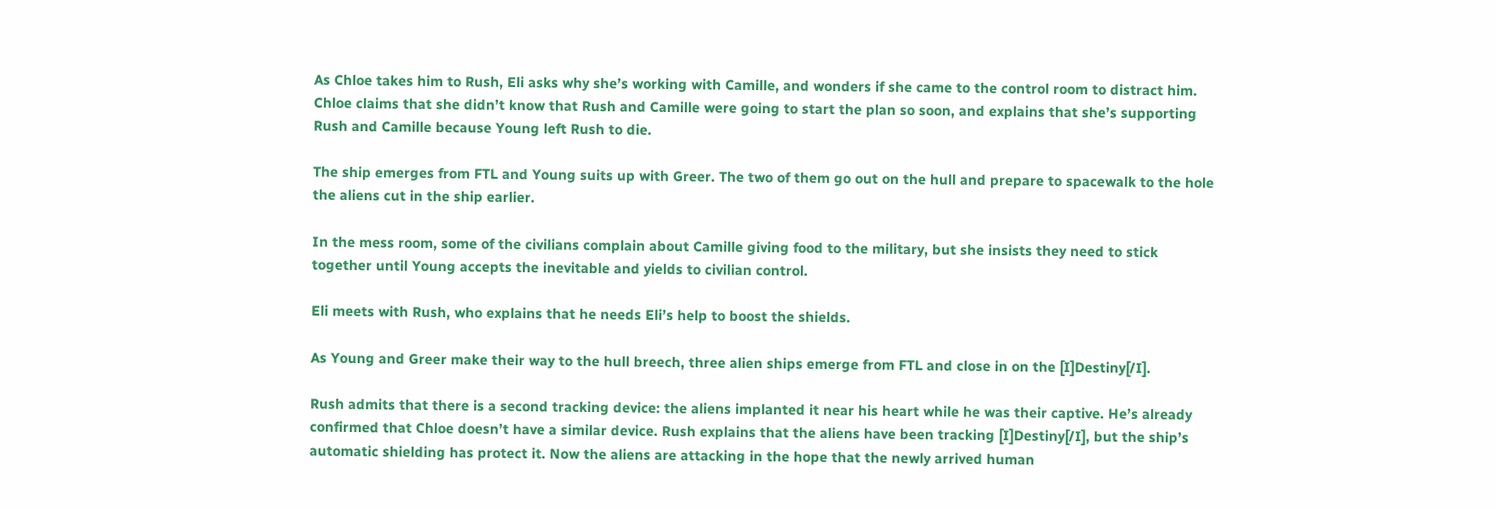As Chloe takes him to Rush, Eli asks why she’s working with Camille, and wonders if she came to the control room to distract him. Chloe claims that she didn’t know that Rush and Camille were going to start the plan so soon, and explains that she’s supporting Rush and Camille because Young left Rush to die.

The ship emerges from FTL and Young suits up with Greer. The two of them go out on the hull and prepare to spacewalk to the hole the aliens cut in the ship earlier.

In the mess room, some of the civilians complain about Camille giving food to the military, but she insists they need to stick together until Young accepts the inevitable and yields to civilian control.

Eli meets with Rush, who explains that he needs Eli’s help to boost the shields.

As Young and Greer make their way to the hull breech, three alien ships emerge from FTL and close in on the [I]Destiny[/I].

Rush admits that there is a second tracking device: the aliens implanted it near his heart while he was their captive. He’s already confirmed that Chloe doesn’t have a similar device. Rush explains that the aliens have been tracking [I]Destiny[/I], but the ship’s automatic shielding has protect it. Now the aliens are attacking in the hope that the newly arrived human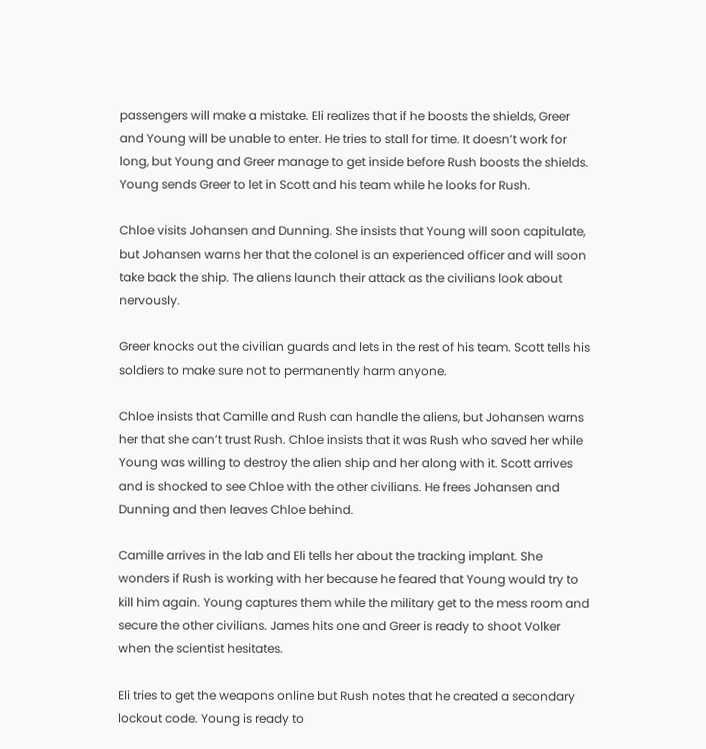passengers will make a mistake. Eli realizes that if he boosts the shields, Greer and Young will be unable to enter. He tries to stall for time. It doesn’t work for long, but Young and Greer manage to get inside before Rush boosts the shields. Young sends Greer to let in Scott and his team while he looks for Rush.

Chloe visits Johansen and Dunning. She insists that Young will soon capitulate, but Johansen warns her that the colonel is an experienced officer and will soon take back the ship. The aliens launch their attack as the civilians look about nervously.

Greer knocks out the civilian guards and lets in the rest of his team. Scott tells his soldiers to make sure not to permanently harm anyone.

Chloe insists that Camille and Rush can handle the aliens, but Johansen warns her that she can’t trust Rush. Chloe insists that it was Rush who saved her while Young was willing to destroy the alien ship and her along with it. Scott arrives and is shocked to see Chloe with the other civilians. He frees Johansen and Dunning and then leaves Chloe behind.

Camille arrives in the lab and Eli tells her about the tracking implant. She wonders if Rush is working with her because he feared that Young would try to kill him again. Young captures them while the military get to the mess room and secure the other civilians. James hits one and Greer is ready to shoot Volker when the scientist hesitates.

Eli tries to get the weapons online but Rush notes that he created a secondary lockout code. Young is ready to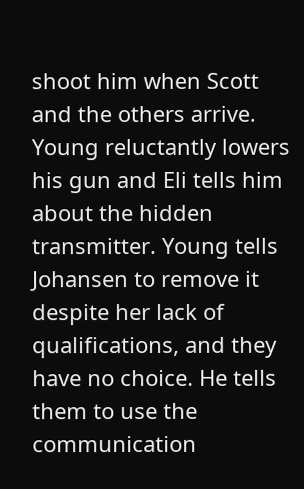shoot him when Scott and the others arrive. Young reluctantly lowers his gun and Eli tells him about the hidden transmitter. Young tells Johansen to remove it despite her lack of qualifications, and they have no choice. He tells them to use the communication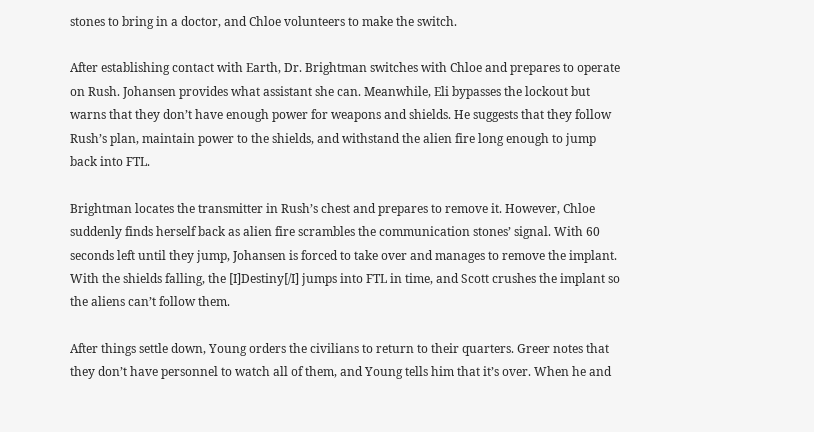stones to bring in a doctor, and Chloe volunteers to make the switch.

After establishing contact with Earth, Dr. Brightman switches with Chloe and prepares to operate on Rush. Johansen provides what assistant she can. Meanwhile, Eli bypasses the lockout but warns that they don’t have enough power for weapons and shields. He suggests that they follow Rush’s plan, maintain power to the shields, and withstand the alien fire long enough to jump back into FTL.

Brightman locates the transmitter in Rush’s chest and prepares to remove it. However, Chloe suddenly finds herself back as alien fire scrambles the communication stones’ signal. With 60 seconds left until they jump, Johansen is forced to take over and manages to remove the implant. With the shields falling, the [I]Destiny[/I] jumps into FTL in time, and Scott crushes the implant so the aliens can’t follow them.

After things settle down, Young orders the civilians to return to their quarters. Greer notes that they don’t have personnel to watch all of them, and Young tells him that it’s over. When he and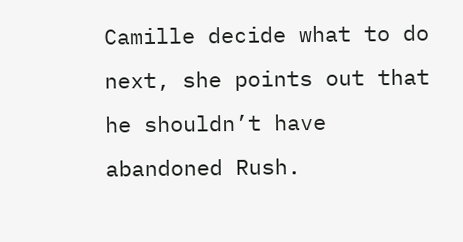Camille decide what to do next, she points out that he shouldn’t have abandoned Rush.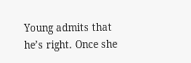Young admits that he’s right. Once she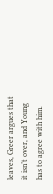leaves, Greer argues that it isn’t over, and Young has to agree with him.